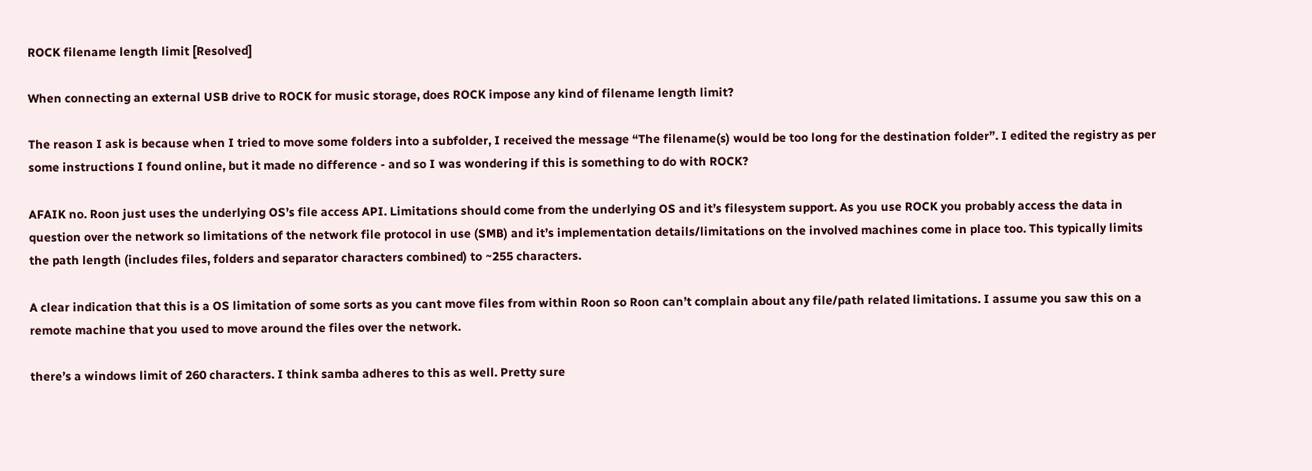ROCK filename length limit [Resolved]

When connecting an external USB drive to ROCK for music storage, does ROCK impose any kind of filename length limit?

The reason I ask is because when I tried to move some folders into a subfolder, I received the message “The filename(s) would be too long for the destination folder”. I edited the registry as per some instructions I found online, but it made no difference - and so I was wondering if this is something to do with ROCK?

AFAIK no. Roon just uses the underlying OS’s file access API. Limitations should come from the underlying OS and it’s filesystem support. As you use ROCK you probably access the data in question over the network so limitations of the network file protocol in use (SMB) and it’s implementation details/limitations on the involved machines come in place too. This typically limits the path length (includes files, folders and separator characters combined) to ~255 characters.

A clear indication that this is a OS limitation of some sorts as you cant move files from within Roon so Roon can’t complain about any file/path related limitations. I assume you saw this on a remote machine that you used to move around the files over the network.

there’s a windows limit of 260 characters. I think samba adheres to this as well. Pretty sure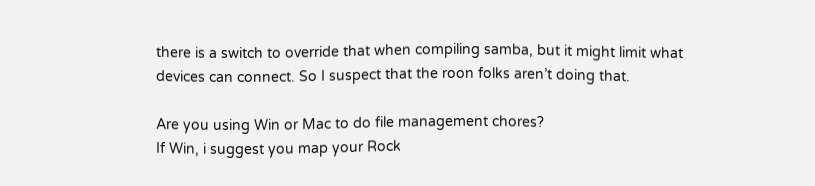there is a switch to override that when compiling samba, but it might limit what devices can connect. So I suspect that the roon folks aren’t doing that.

Are you using Win or Mac to do file management chores?
If Win, i suggest you map your Rock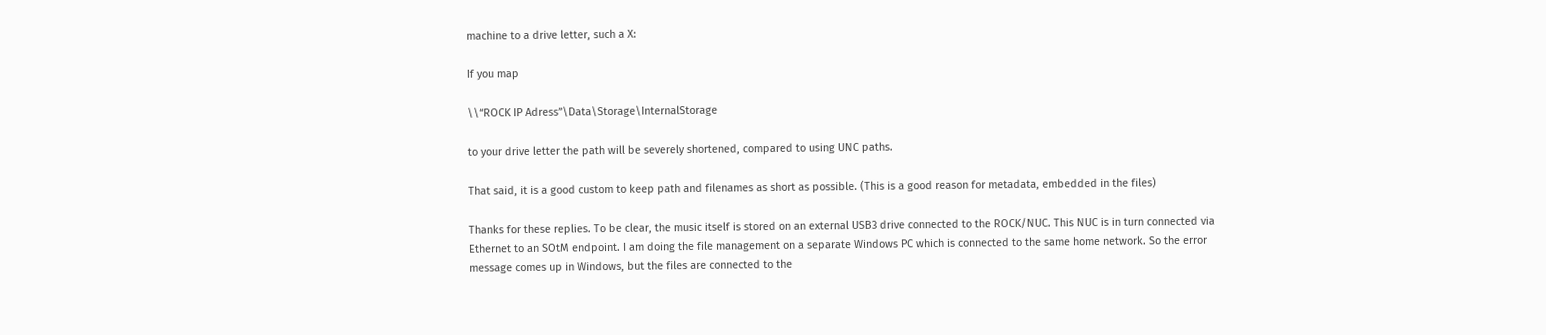machine to a drive letter, such a X:

If you map

\\“ROCK IP Adress”\Data\Storage\InternalStorage

to your drive letter the path will be severely shortened, compared to using UNC paths.

That said, it is a good custom to keep path and filenames as short as possible. (This is a good reason for metadata, embedded in the files)

Thanks for these replies. To be clear, the music itself is stored on an external USB3 drive connected to the ROCK/NUC. This NUC is in turn connected via Ethernet to an SOtM endpoint. I am doing the file management on a separate Windows PC which is connected to the same home network. So the error message comes up in Windows, but the files are connected to the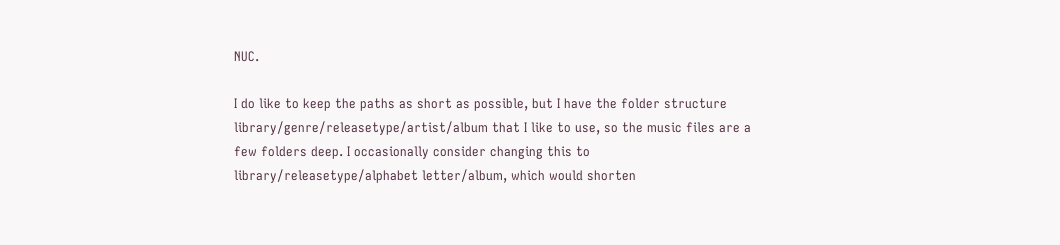NUC.

I do like to keep the paths as short as possible, but I have the folder structure library/genre/releasetype/artist/album that I like to use, so the music files are a few folders deep. I occasionally consider changing this to library/releasetype/alphabet letter/album, which would shorten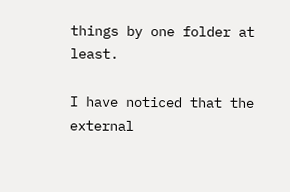things by one folder at least.

I have noticed that the external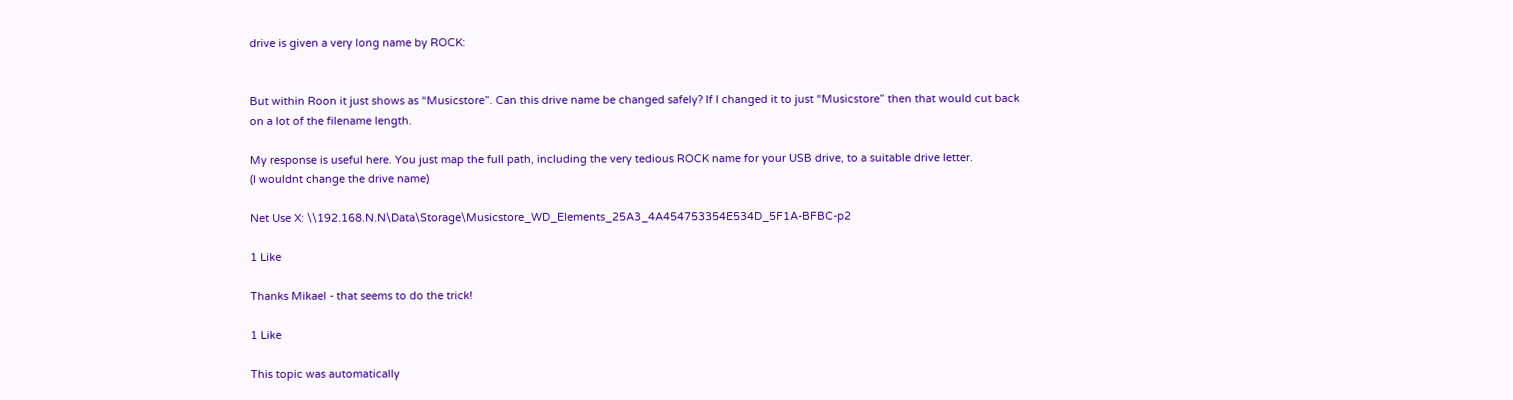drive is given a very long name by ROCK:


But within Roon it just shows as “Musicstore”. Can this drive name be changed safely? If I changed it to just “Musicstore” then that would cut back on a lot of the filename length.

My response is useful here. You just map the full path, including the very tedious ROCK name for your USB drive, to a suitable drive letter.
(I wouldnt change the drive name)

Net Use X: \\192.168.N.N\Data\Storage\Musicstore_WD_Elements_25A3_4A454753354E534D_5F1A-BFBC-p2

1 Like

Thanks Mikael - that seems to do the trick!

1 Like

This topic was automatically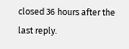closed 36 hours after the last reply.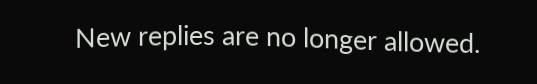New replies are no longer allowed.